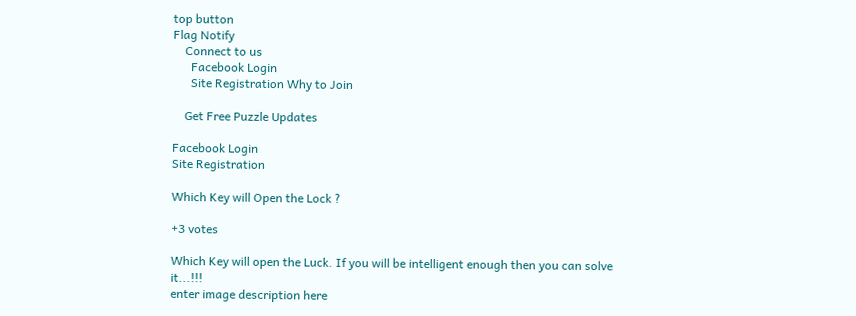top button
Flag Notify
    Connect to us
      Facebook Login
      Site Registration Why to Join

    Get Free Puzzle Updates

Facebook Login
Site Registration

Which Key will Open the Lock ?

+3 votes

Which Key will open the Luck. If you will be intelligent enough then you can solve it...!!!
enter image description here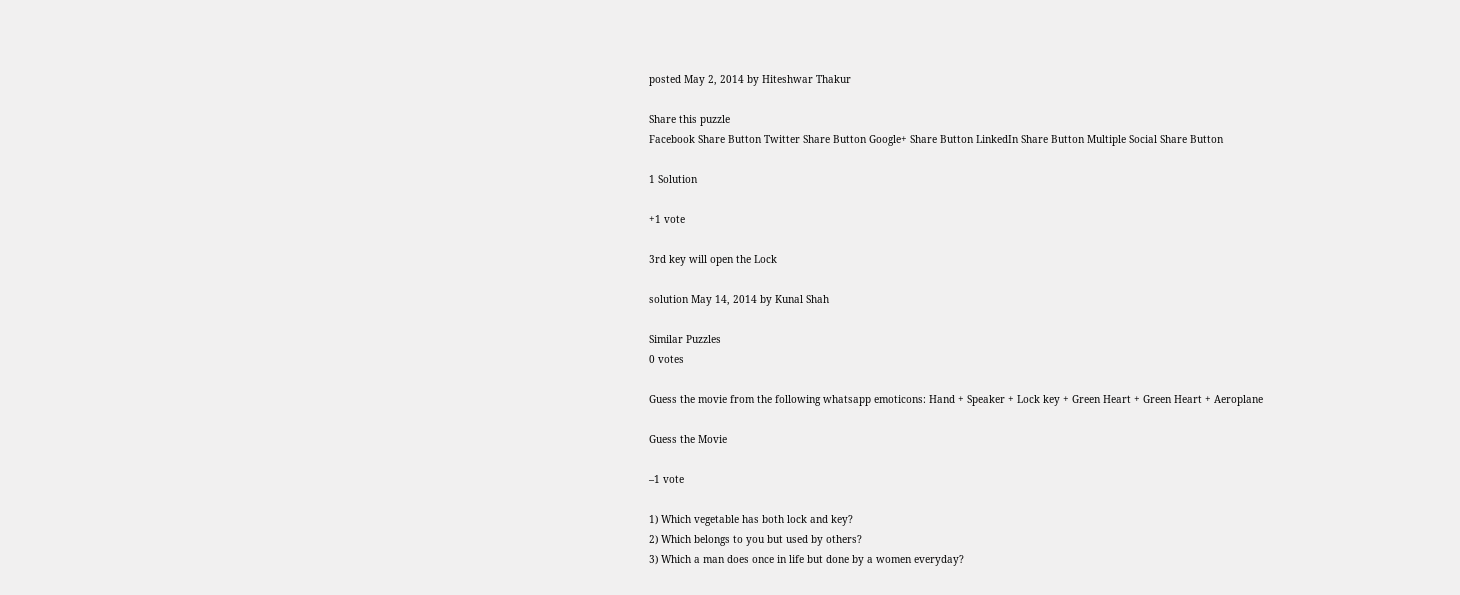posted May 2, 2014 by Hiteshwar Thakur

Share this puzzle
Facebook Share Button Twitter Share Button Google+ Share Button LinkedIn Share Button Multiple Social Share Button

1 Solution

+1 vote

3rd key will open the Lock

solution May 14, 2014 by Kunal Shah

Similar Puzzles
0 votes

Guess the movie from the following whatsapp emoticons: Hand + Speaker + Lock key + Green Heart + Green Heart + Aeroplane

Guess the Movie

–1 vote

1) Which vegetable has both lock and key?
2) Which belongs to you but used by others?
3) Which a man does once in life but done by a women everyday?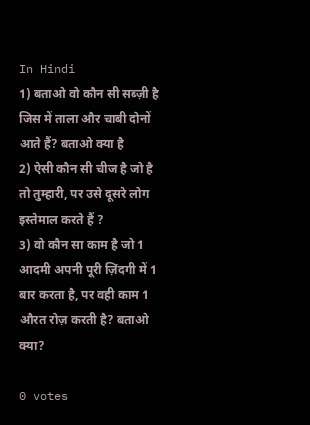In Hindi
1) बताओ वो कौन सी सब्ज़ी है जिस में ताला और चाबी दोनों आते हैं? बताओ क्या है
2) ऐसी कौन सी चीज है जो है तो तुम्हारी, पर उसे दूसरे लोग इस्तेमाल करते हैं ?
3) वो कौन सा काम है जो 1 आदमी अपनी पूरी ज़िंदगी में 1 बार करता है, पर वही काम 1 औरत रोज़ करती है? बताओ क्या?

0 votes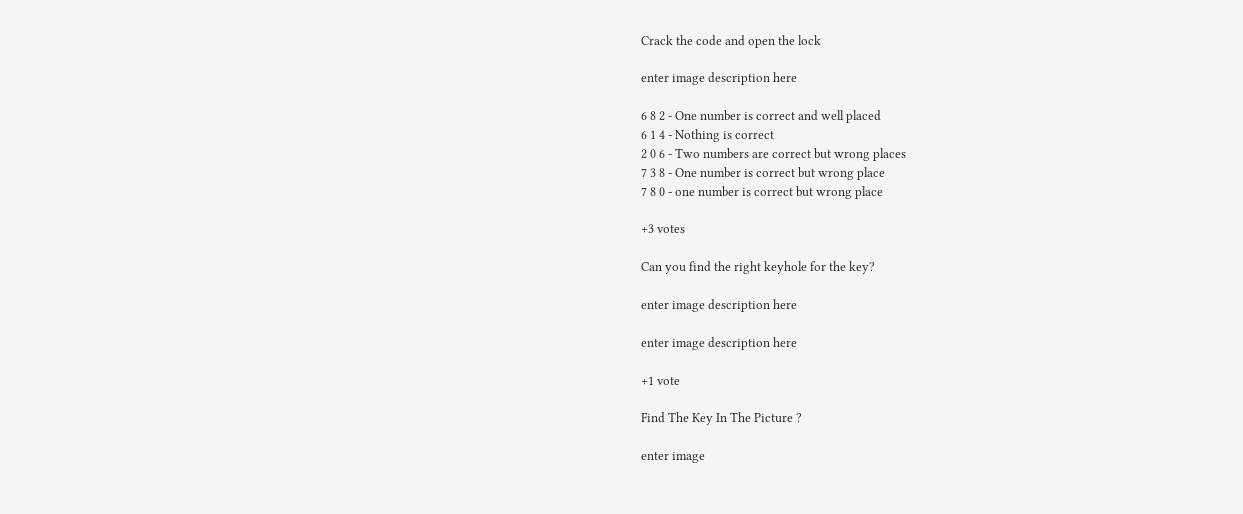Crack the code and open the lock

enter image description here

6 8 2 - One number is correct and well placed
6 1 4 - Nothing is correct
2 0 6 - Two numbers are correct but wrong places
7 3 8 - One number is correct but wrong place
7 8 0 - one number is correct but wrong place

+3 votes

Can you find the right keyhole for the key?

enter image description here

enter image description here

+1 vote

Find The Key In The Picture ?

enter image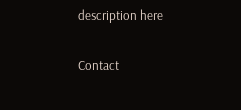description here

Contact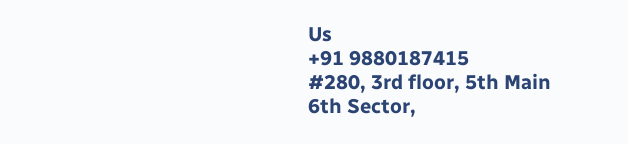Us
+91 9880187415
#280, 3rd floor, 5th Main
6th Sector,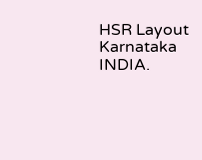HSR Layout
Karnataka INDIA.